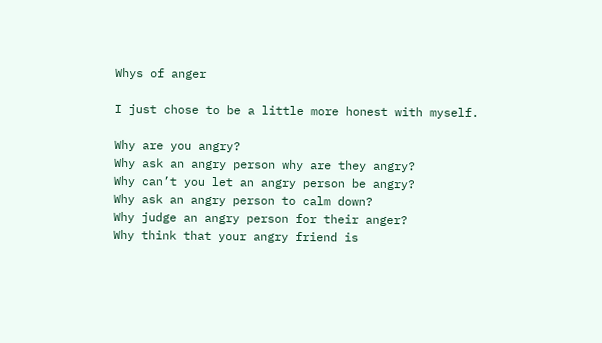Whys of anger

I just chose to be a little more honest with myself.

Why are you angry?
Why ask an angry person why are they angry?
Why can’t you let an angry person be angry?
Why ask an angry person to calm down?
Why judge an angry person for their anger?
Why think that your angry friend is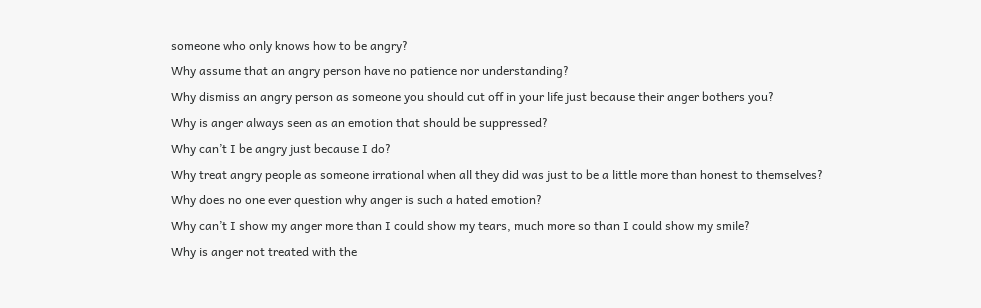someone who only knows how to be angry?
Why assume that an angry person have no patience nor understanding?
Why dismiss an angry person as someone you should cut off in your life just because their anger bothers you?
Why is anger always seen as an emotion that should be suppressed?
Why can’t I be angry just because I do?
Why treat angry people as someone irrational when all they did was just to be a little more than honest to themselves?
Why does no one ever question why anger is such a hated emotion?
Why can’t I show my anger more than I could show my tears, much more so than I could show my smile?
Why is anger not treated with the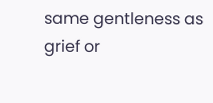same gentleness as grief or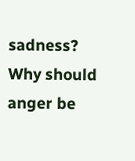sadness?
Why should anger be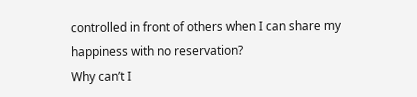controlled in front of others when I can share my happiness with no reservation?
Why can’t I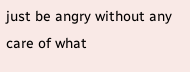just be angry without any care of what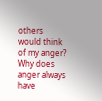others would think of my anger?
Why does anger always have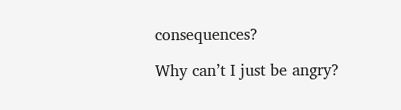consequences?

Why can’t I just be angry?